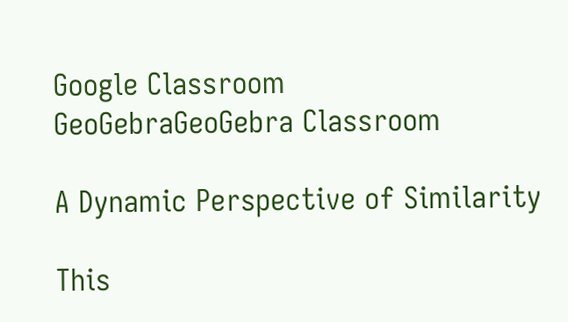Google Classroom
GeoGebraGeoGebra Classroom

A Dynamic Perspective of Similarity

This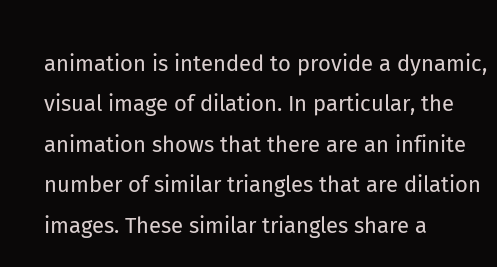animation is intended to provide a dynamic, visual image of dilation. In particular, the animation shows that there are an infinite number of similar triangles that are dilation images. These similar triangles share a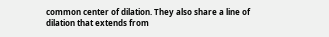common center of dilation. They also share a line of dilation that extends from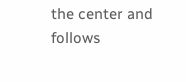the center and follows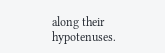along their hypotenuses.